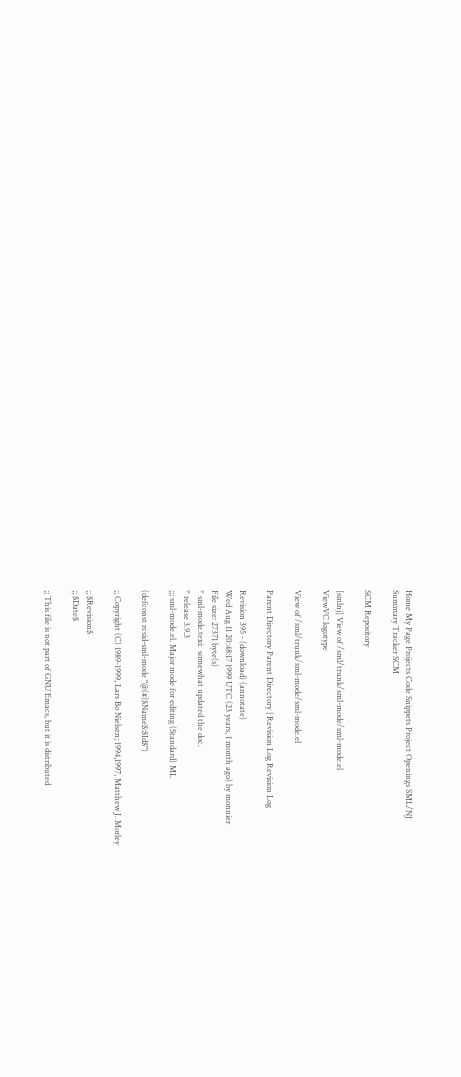Home My Page Projects Code Snippets Project Openings SML/NJ
Summary Tracker SCM

SCM Repository

[smlnj] View of /sml/trunk/sml-mode/sml-mode.el
ViewVC logotype

View of /sml/trunk/sml-mode/sml-mode.el

Parent Directory Parent Directory | Revision Log Revision Log

Revision 395 - (download) (annotate)
Wed Aug 11 20:48:17 1999 UTC (23 years, 1 month ago) by monnier
File size: 27371 byte(s)
* sml-mode.texi:  somewhat updated the doc.
* release 3.9.3
;;; sml-mode.el. Major mode for editing (Standard) ML

(defconst rcsid-sml-mode "@(#)$Name$:$Id$")

;; Copyright (C) 1989-1999, Lars Bo Nielsen; 1994,1997, Matthew J. Morley

;; $Revision$
;; $Date$

;; This file is not part of GNU Emacs, but it is distributed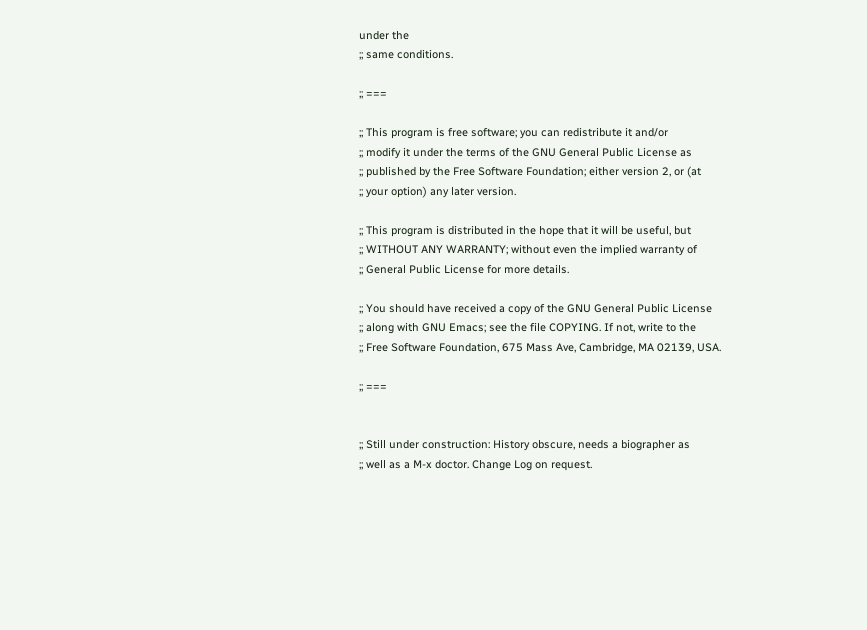under the
;; same conditions.

;; ===

;; This program is free software; you can redistribute it and/or
;; modify it under the terms of the GNU General Public License as
;; published by the Free Software Foundation; either version 2, or (at
;; your option) any later version.

;; This program is distributed in the hope that it will be useful, but
;; WITHOUT ANY WARRANTY; without even the implied warranty of
;; General Public License for more details.

;; You should have received a copy of the GNU General Public License
;; along with GNU Emacs; see the file COPYING. If not, write to the
;; Free Software Foundation, 675 Mass Ave, Cambridge, MA 02139, USA.

;; ===


;; Still under construction: History obscure, needs a biographer as
;; well as a M-x doctor. Change Log on request.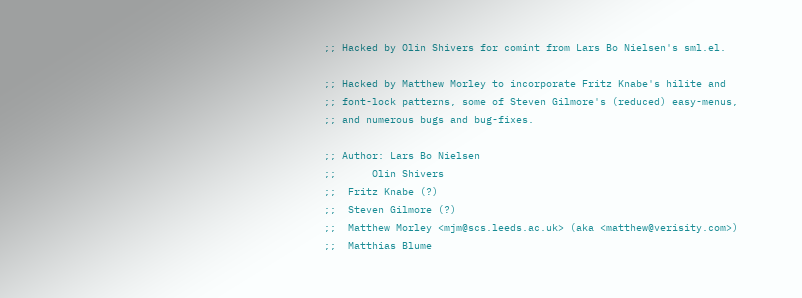;; Hacked by Olin Shivers for comint from Lars Bo Nielsen's sml.el.

;; Hacked by Matthew Morley to incorporate Fritz Knabe's hilite and
;; font-lock patterns, some of Steven Gilmore's (reduced) easy-menus,
;; and numerous bugs and bug-fixes.

;; Author: Lars Bo Nielsen
;;      Olin Shivers
;;  Fritz Knabe (?)
;;  Steven Gilmore (?)
;;  Matthew Morley <mjm@scs.leeds.ac.uk> (aka <matthew@verisity.com>)
;;  Matthias Blume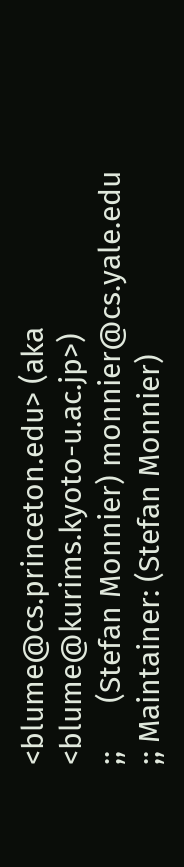<blume@cs.princeton.edu> (aka <blume@kurims.kyoto-u.ac.jp>)
;;      (Stefan Monnier) monnier@cs.yale.edu
;; Maintainer: (Stefan Monnier)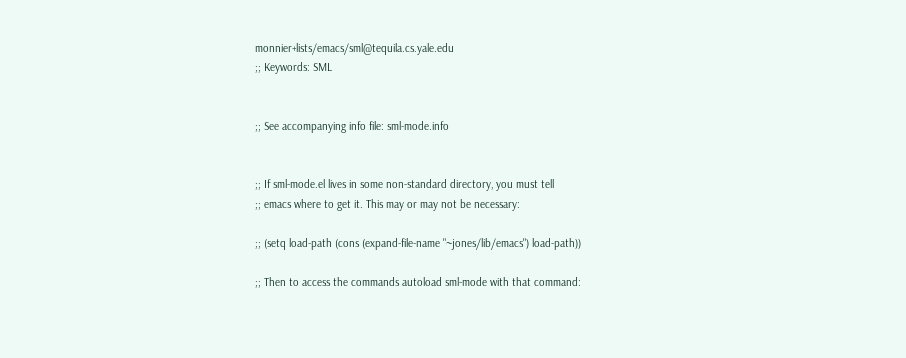monnier+lists/emacs/sml@tequila.cs.yale.edu
;; Keywords: SML


;; See accompanying info file: sml-mode.info


;; If sml-mode.el lives in some non-standard directory, you must tell
;; emacs where to get it. This may or may not be necessary:

;; (setq load-path (cons (expand-file-name "~jones/lib/emacs") load-path))

;; Then to access the commands autoload sml-mode with that command: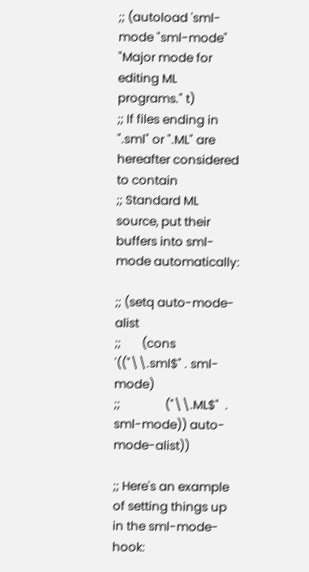;; (autoload 'sml-mode "sml-mode" "Major mode for editing ML programs." t)
;; If files ending in ".sml" or ".ML" are hereafter considered to contain
;; Standard ML source, put their buffers into sml-mode automatically:

;; (setq auto-mode-alist
;;       (cons '(("\\.sml$" . sml-mode)
;;               ("\\.ML$"  . sml-mode)) auto-mode-alist))

;; Here's an example of setting things up in the sml-mode-hook: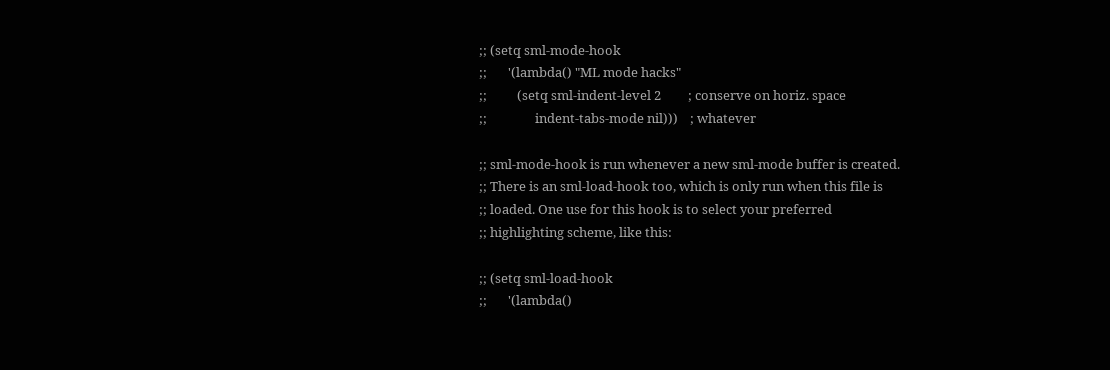;; (setq sml-mode-hook
;;       '(lambda() "ML mode hacks"
;;          (setq sml-indent-level 2         ; conserve on horiz. space
;;                indent-tabs-mode nil)))    ; whatever

;; sml-mode-hook is run whenever a new sml-mode buffer is created.
;; There is an sml-load-hook too, which is only run when this file is
;; loaded. One use for this hook is to select your preferred
;; highlighting scheme, like this:

;; (setq sml-load-hook
;;       '(lambda()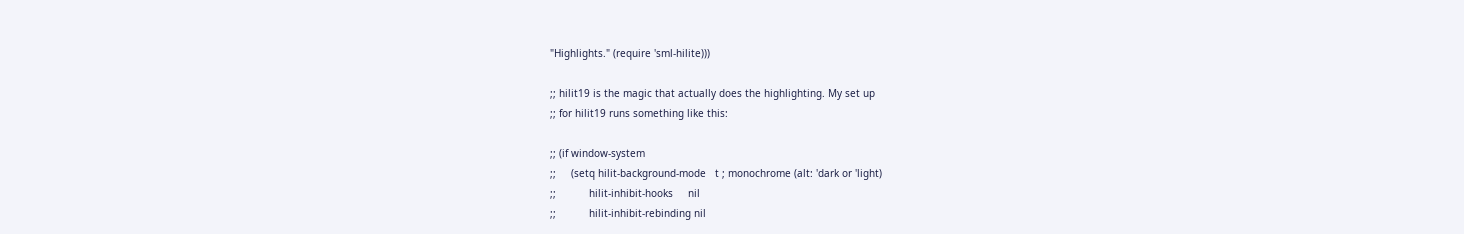"Highlights." (require 'sml-hilite)))

;; hilit19 is the magic that actually does the highlighting. My set up
;; for hilit19 runs something like this:

;; (if window-system
;;     (setq hilit-background-mode   t ; monochrome (alt: 'dark or 'light)
;;           hilit-inhibit-hooks     nil
;;           hilit-inhibit-rebinding nil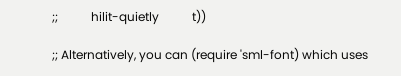;;           hilit-quietly           t))

;; Alternatively, you can (require 'sml-font) which uses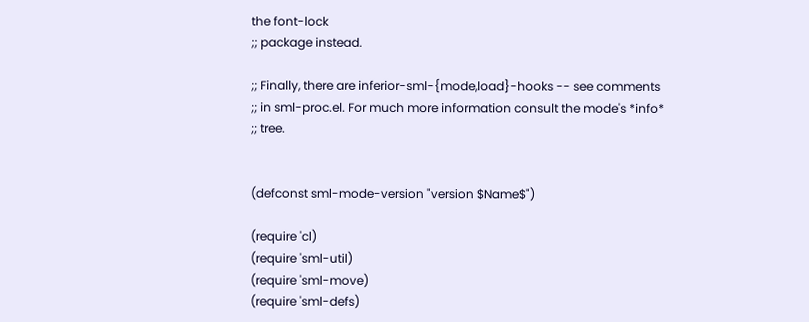the font-lock
;; package instead.

;; Finally, there are inferior-sml-{mode,load}-hooks -- see comments
;; in sml-proc.el. For much more information consult the mode's *info*
;; tree.


(defconst sml-mode-version "version $Name$")

(require 'cl)
(require 'sml-util)
(require 'sml-move)
(require 'sml-defs)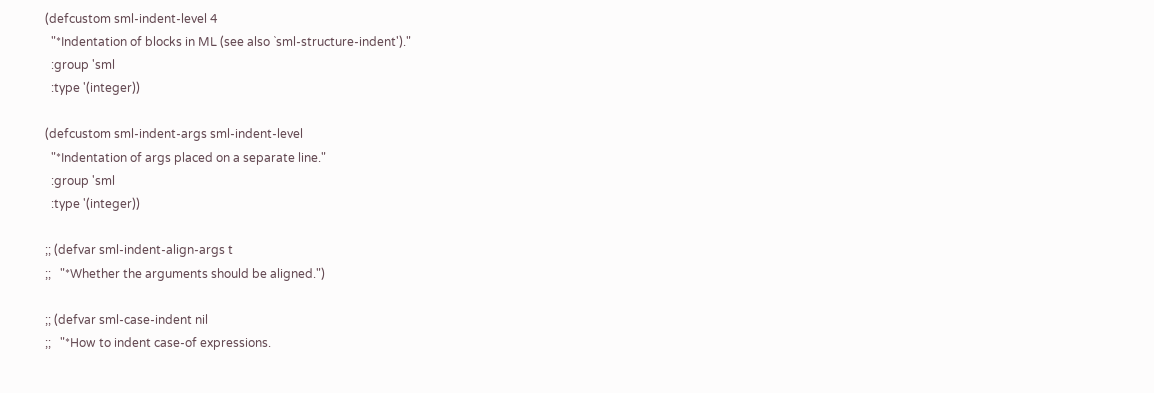(defcustom sml-indent-level 4
  "*Indentation of blocks in ML (see also `sml-structure-indent')."
  :group 'sml
  :type '(integer))

(defcustom sml-indent-args sml-indent-level
  "*Indentation of args placed on a separate line."
  :group 'sml
  :type '(integer))

;; (defvar sml-indent-align-args t
;;   "*Whether the arguments should be aligned.")

;; (defvar sml-case-indent nil
;;   "*How to indent case-of expressions.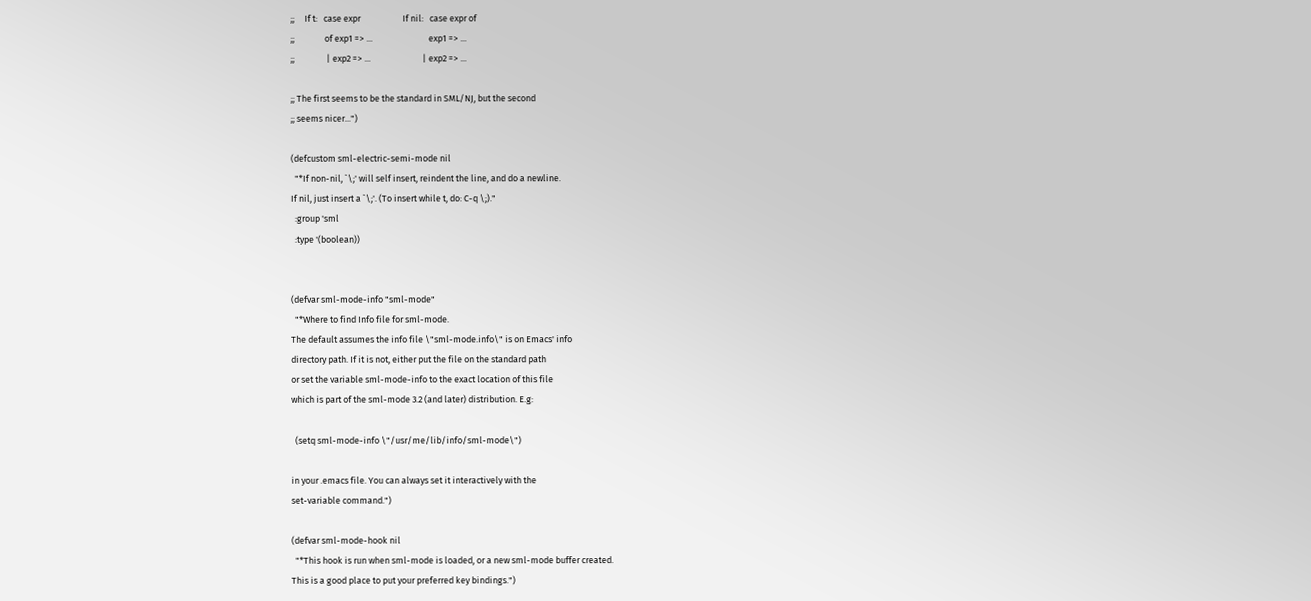;;     If t:   case expr                     If nil:   case expr of
;;               of exp1 => ...                            exp1 => ...
;;                | exp2 => ...                          | exp2 => ...

;; The first seems to be the standard in SML/NJ, but the second
;; seems nicer...")

(defcustom sml-electric-semi-mode nil
  "*If non-nil, `\;' will self insert, reindent the line, and do a newline.
If nil, just insert a `\;'. (To insert while t, do: C-q \;)."
  :group 'sml
  :type '(boolean))


(defvar sml-mode-info "sml-mode"
  "*Where to find Info file for sml-mode.
The default assumes the info file \"sml-mode.info\" is on Emacs' info
directory path. If it is not, either put the file on the standard path
or set the variable sml-mode-info to the exact location of this file
which is part of the sml-mode 3.2 (and later) distribution. E.g:

  (setq sml-mode-info \"/usr/me/lib/info/sml-mode\")

in your .emacs file. You can always set it interactively with the
set-variable command.")

(defvar sml-mode-hook nil
  "*This hook is run when sml-mode is loaded, or a new sml-mode buffer created.
This is a good place to put your preferred key bindings.")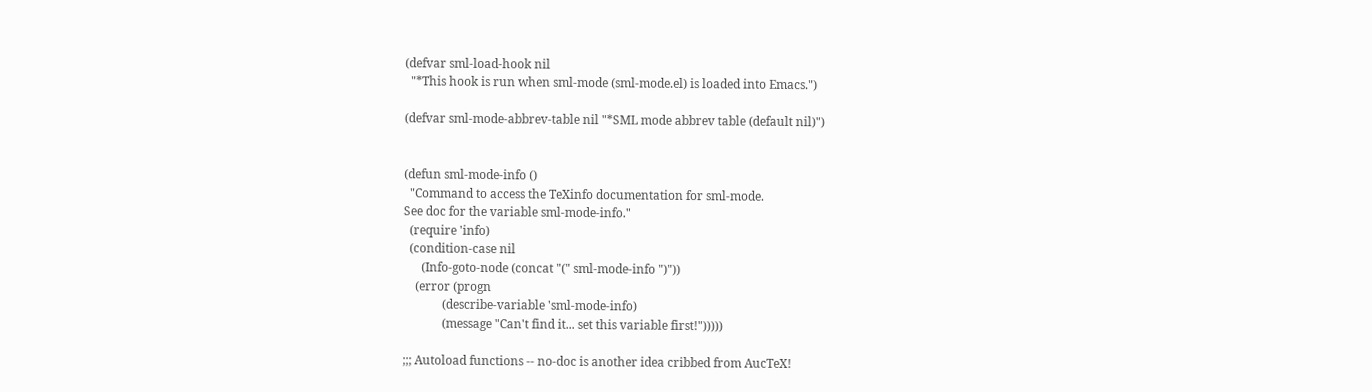(defvar sml-load-hook nil
  "*This hook is run when sml-mode (sml-mode.el) is loaded into Emacs.")

(defvar sml-mode-abbrev-table nil "*SML mode abbrev table (default nil)")


(defun sml-mode-info ()
  "Command to access the TeXinfo documentation for sml-mode.
See doc for the variable sml-mode-info."
  (require 'info)
  (condition-case nil
      (Info-goto-node (concat "(" sml-mode-info ")"))
    (error (progn
             (describe-variable 'sml-mode-info)
             (message "Can't find it... set this variable first!")))))

;;; Autoload functions -- no-doc is another idea cribbed from AucTeX!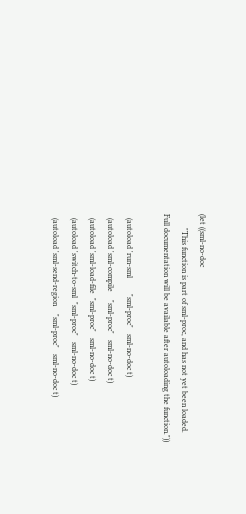(let ((sml-no-doc
       "This function is part of sml-proc, and has not yet been loaded.
Full documentation will be available after autoloading the function."))

  (autoload 'run-sml        "sml-proc"   sml-no-doc t)
  (autoload 'sml-compile    "sml-proc"   sml-no-doc t)
  (autoload 'sml-load-file  "sml-proc"   sml-no-doc t)
  (autoload 'switch-to-sml  "sml-proc"   sml-no-doc t)
  (autoload 'sml-send-region    "sml-proc"   sml-no-doc t)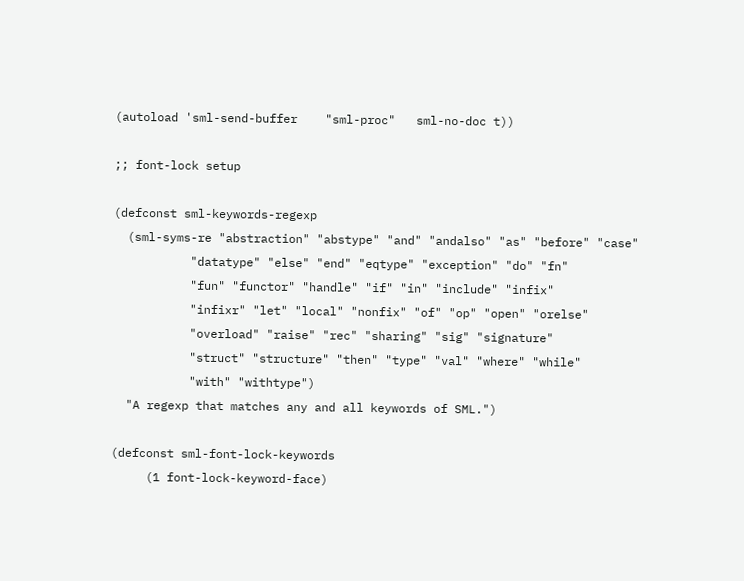(autoload 'sml-send-buffer    "sml-proc"   sml-no-doc t))

;; font-lock setup

(defconst sml-keywords-regexp
  (sml-syms-re "abstraction" "abstype" "and" "andalso" "as" "before" "case"
           "datatype" "else" "end" "eqtype" "exception" "do" "fn"
           "fun" "functor" "handle" "if" "in" "include" "infix"
           "infixr" "let" "local" "nonfix" "of" "op" "open" "orelse"
           "overload" "raise" "rec" "sharing" "sig" "signature"
           "struct" "structure" "then" "type" "val" "where" "while"
           "with" "withtype")
  "A regexp that matches any and all keywords of SML.")

(defconst sml-font-lock-keywords
     (1 font-lock-keyword-face)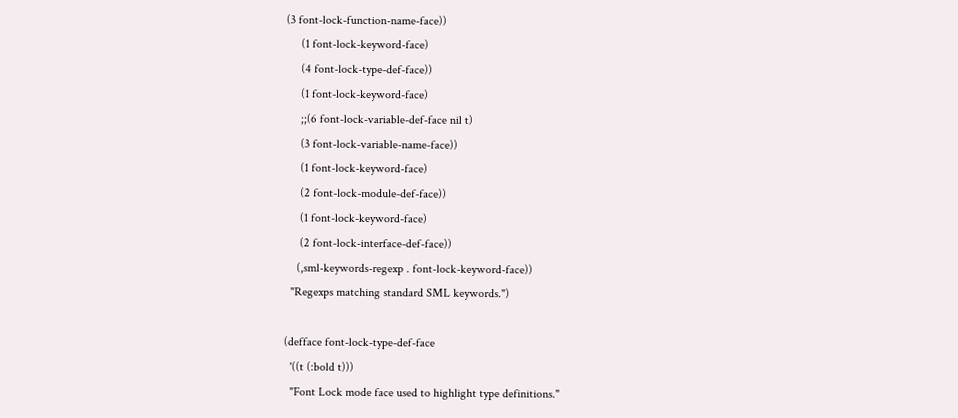(3 font-lock-function-name-face))
     (1 font-lock-keyword-face)
     (4 font-lock-type-def-face))
     (1 font-lock-keyword-face)
     ;;(6 font-lock-variable-def-face nil t)
     (3 font-lock-variable-name-face))
     (1 font-lock-keyword-face)
     (2 font-lock-module-def-face))
     (1 font-lock-keyword-face)
     (2 font-lock-interface-def-face))
    (,sml-keywords-regexp . font-lock-keyword-face))
  "Regexps matching standard SML keywords.")

(defface font-lock-type-def-face
  '((t (:bold t)))
  "Font Lock mode face used to highlight type definitions."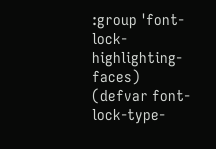:group 'font-lock-highlighting-faces)
(defvar font-lock-type-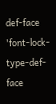def-face 'font-lock-type-def-face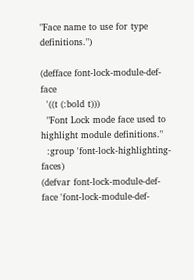"Face name to use for type definitions.")

(defface font-lock-module-def-face
  '((t (:bold t)))
  "Font Lock mode face used to highlight module definitions."
  :group 'font-lock-highlighting-faces)
(defvar font-lock-module-def-face 'font-lock-module-def-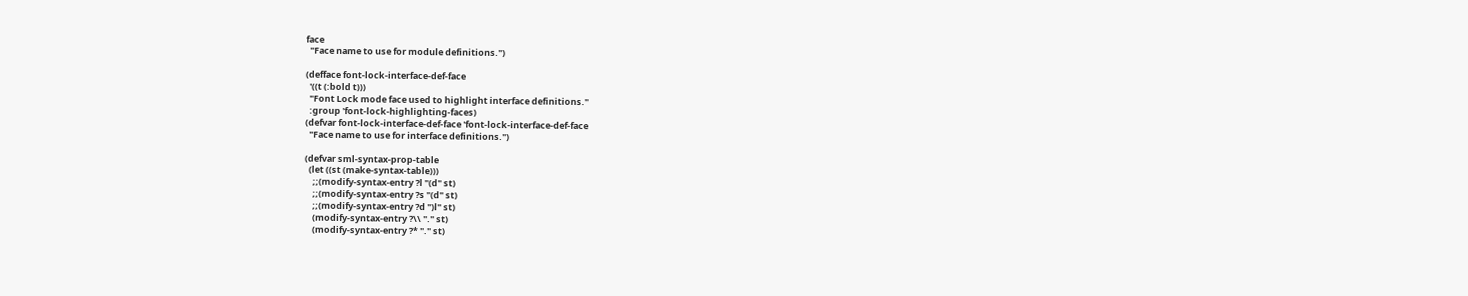face
  "Face name to use for module definitions.")

(defface font-lock-interface-def-face
  '((t (:bold t)))
  "Font Lock mode face used to highlight interface definitions."
  :group 'font-lock-highlighting-faces)
(defvar font-lock-interface-def-face 'font-lock-interface-def-face
  "Face name to use for interface definitions.")

(defvar sml-syntax-prop-table
  (let ((st (make-syntax-table)))
    ;;(modify-syntax-entry ?l "(d" st)
    ;;(modify-syntax-entry ?s "(d" st)
    ;;(modify-syntax-entry ?d ")l" st)
    (modify-syntax-entry ?\\ "." st)
    (modify-syntax-entry ?* "." st)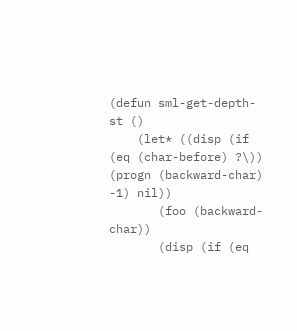(defun sml-get-depth-st ()
    (let* ((disp (if (eq (char-before) ?\)) (progn (backward-char) -1) nil))
       (foo (backward-char))
       (disp (if (eq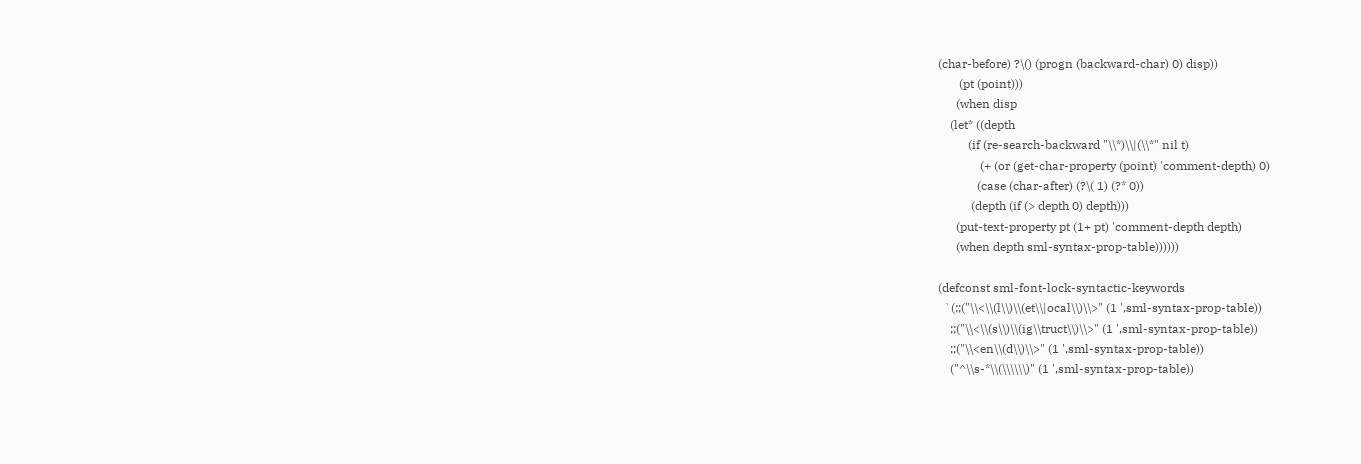(char-before) ?\() (progn (backward-char) 0) disp))
       (pt (point)))
      (when disp
    (let* ((depth
          (if (re-search-backward "\\*)\\|(\\*" nil t)
              (+ (or (get-char-property (point) 'comment-depth) 0)
             (case (char-after) (?\( 1) (?* 0))
           (depth (if (> depth 0) depth)))
      (put-text-property pt (1+ pt) 'comment-depth depth)
      (when depth sml-syntax-prop-table))))))

(defconst sml-font-lock-syntactic-keywords
  `(;;("\\<\\(l\\)\\(et\\|ocal\\)\\>" (1 ',sml-syntax-prop-table))
    ;;("\\<\\(s\\)\\(ig\\truct\\)\\>" (1 ',sml-syntax-prop-table))
    ;;("\\<en\\(d\\)\\>" (1 ',sml-syntax-prop-table))
    ("^\\s-*\\(\\\\\\)" (1 ',sml-syntax-prop-table))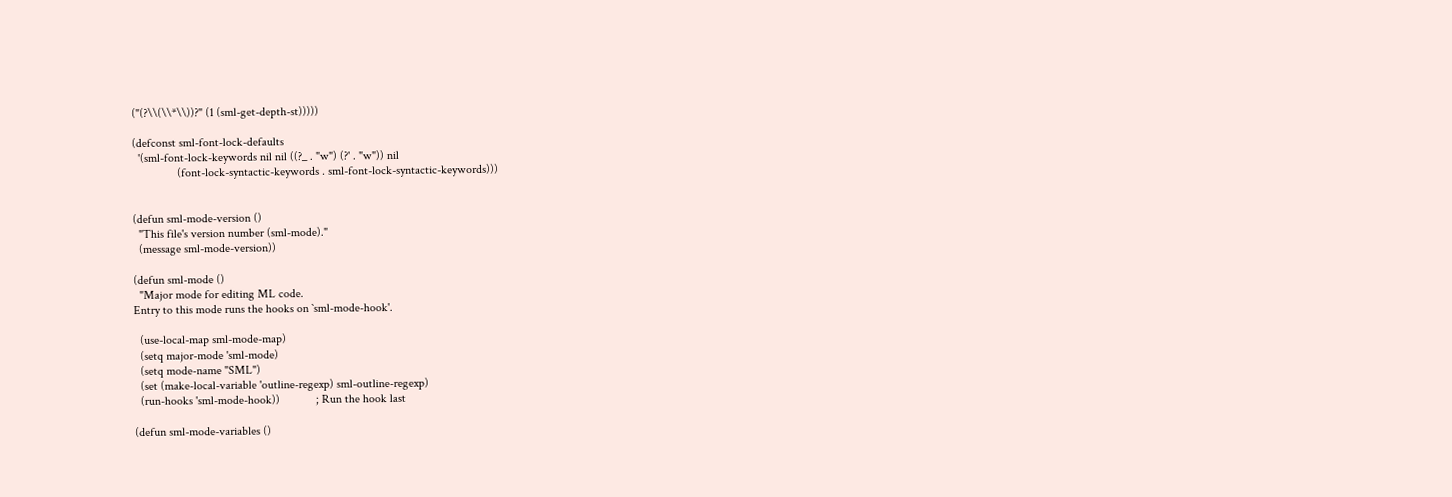("(?\\(\\*\\))?" (1 (sml-get-depth-st)))))

(defconst sml-font-lock-defaults
  '(sml-font-lock-keywords nil nil ((?_ . "w") (?' . "w")) nil
               (font-lock-syntactic-keywords . sml-font-lock-syntactic-keywords)))


(defun sml-mode-version ()
  "This file's version number (sml-mode)."
  (message sml-mode-version))

(defun sml-mode ()
  "Major mode for editing ML code.
Entry to this mode runs the hooks on `sml-mode-hook'.

  (use-local-map sml-mode-map)
  (setq major-mode 'sml-mode)
  (setq mode-name "SML")
  (set (make-local-variable 'outline-regexp) sml-outline-regexp)
  (run-hooks 'sml-mode-hook))            ; Run the hook last

(defun sml-mode-variables ()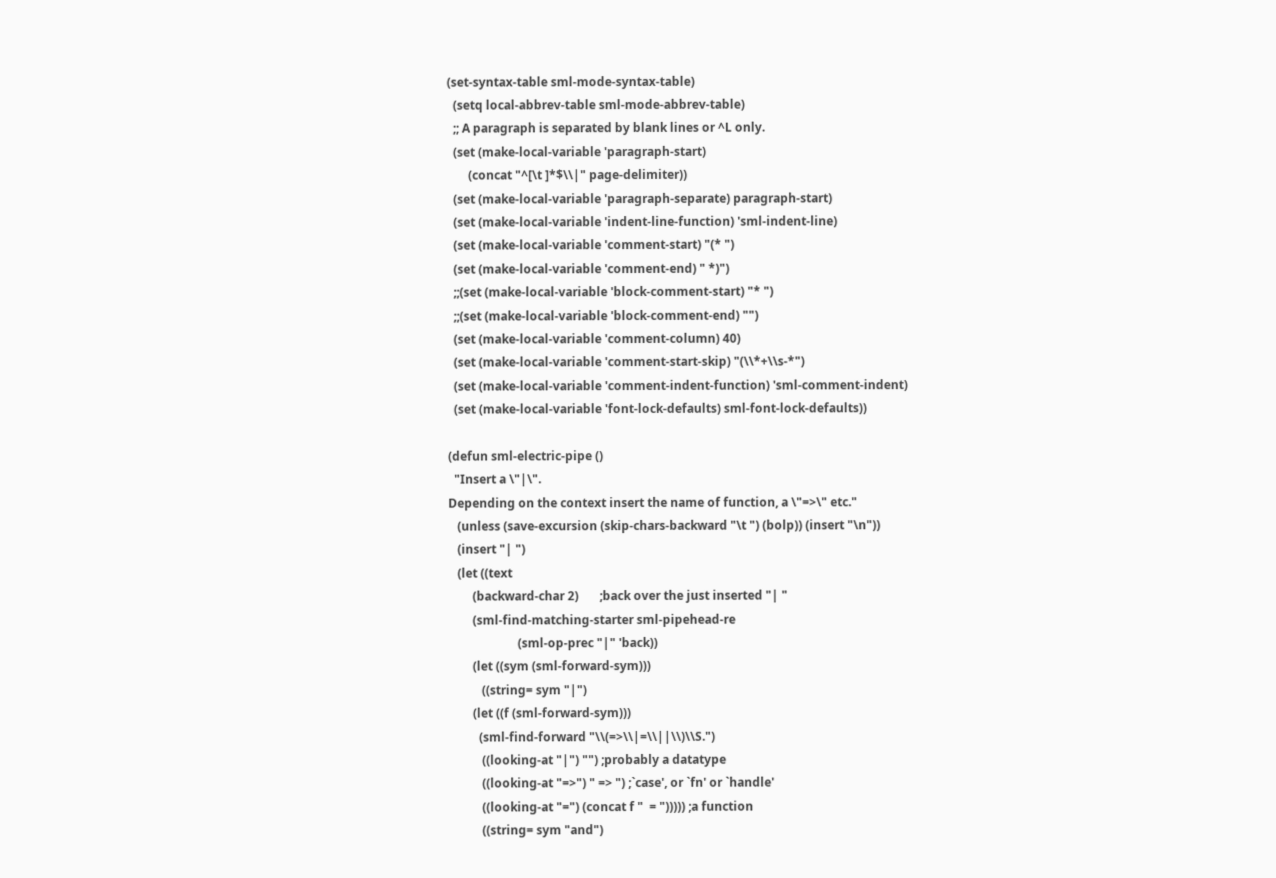(set-syntax-table sml-mode-syntax-table)
  (setq local-abbrev-table sml-mode-abbrev-table)
  ;; A paragraph is separated by blank lines or ^L only.
  (set (make-local-variable 'paragraph-start)
       (concat "^[\t ]*$\\|" page-delimiter))
  (set (make-local-variable 'paragraph-separate) paragraph-start)
  (set (make-local-variable 'indent-line-function) 'sml-indent-line)
  (set (make-local-variable 'comment-start) "(* ")
  (set (make-local-variable 'comment-end) " *)")
  ;;(set (make-local-variable 'block-comment-start) "* ")
  ;;(set (make-local-variable 'block-comment-end) "")
  (set (make-local-variable 'comment-column) 40)
  (set (make-local-variable 'comment-start-skip) "(\\*+\\s-*")
  (set (make-local-variable 'comment-indent-function) 'sml-comment-indent)
  (set (make-local-variable 'font-lock-defaults) sml-font-lock-defaults))

(defun sml-electric-pipe ()
  "Insert a \"|\".
Depending on the context insert the name of function, a \"=>\" etc."
   (unless (save-excursion (skip-chars-backward "\t ") (bolp)) (insert "\n"))
   (insert "| ")
   (let ((text
        (backward-char 2)       ;back over the just inserted "| "
        (sml-find-matching-starter sml-pipehead-re
                       (sml-op-prec "|" 'back))
        (let ((sym (sml-forward-sym)))
           ((string= sym "|")
        (let ((f (sml-forward-sym)))
          (sml-find-forward "\\(=>\\|=\\||\\)\\S.")
           ((looking-at "|") "") ;probably a datatype
           ((looking-at "=>") " => ") ;`case', or `fn' or `handle'
           ((looking-at "=") (concat f "  = "))))) ;a function
           ((string= sym "and")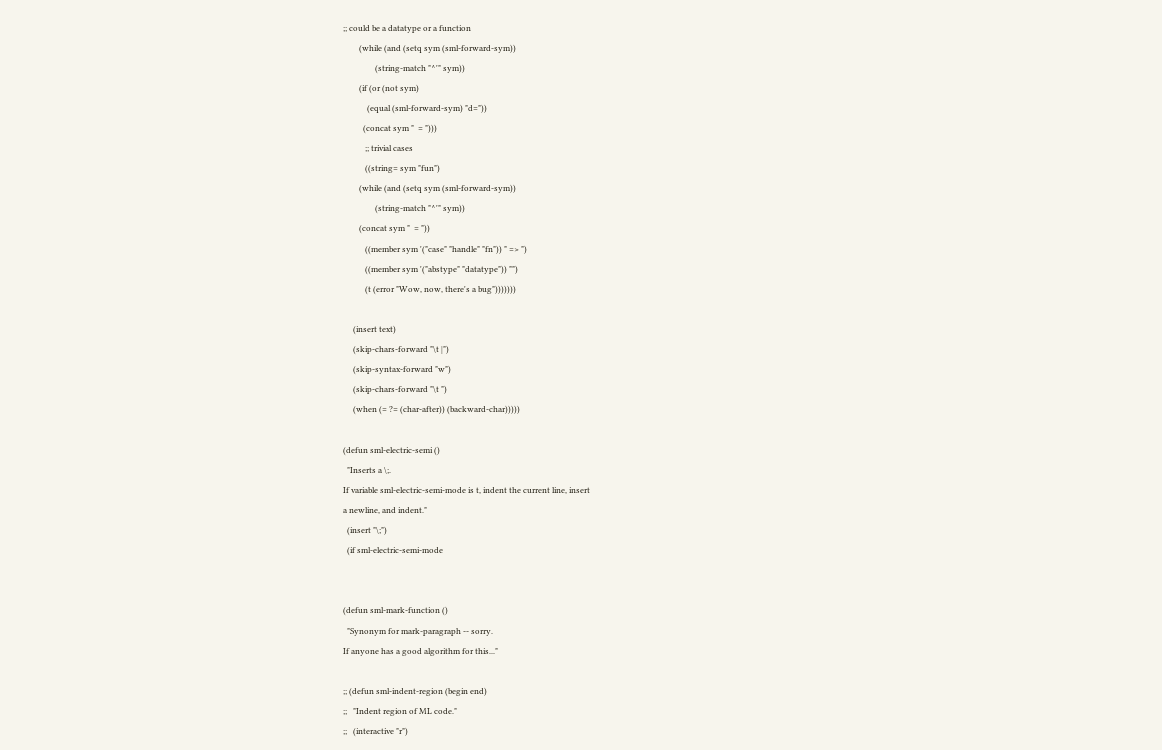;; could be a datatype or a function
        (while (and (setq sym (sml-forward-sym))
                (string-match "^'" sym))
        (if (or (not sym)
            (equal (sml-forward-sym) "d="))
          (concat sym "  = ")))
           ;; trivial cases
           ((string= sym "fun")
        (while (and (setq sym (sml-forward-sym))
                (string-match "^'" sym))
        (concat sym "  = "))
           ((member sym '("case" "handle" "fn")) " => ")
           ((member sym '("abstype" "datatype")) "")
           (t (error "Wow, now, there's a bug")))))))

     (insert text)
     (skip-chars-forward "\t |")
     (skip-syntax-forward "w")
     (skip-chars-forward "\t ")
     (when (= ?= (char-after)) (backward-char)))))

(defun sml-electric-semi ()
  "Inserts a \;.
If variable sml-electric-semi-mode is t, indent the current line, insert
a newline, and indent."
  (insert "\;")
  (if sml-electric-semi-mode


(defun sml-mark-function ()
  "Synonym for mark-paragraph -- sorry.
If anyone has a good algorithm for this..."

;; (defun sml-indent-region (begin end)
;;   "Indent region of ML code."
;;   (interactive "r")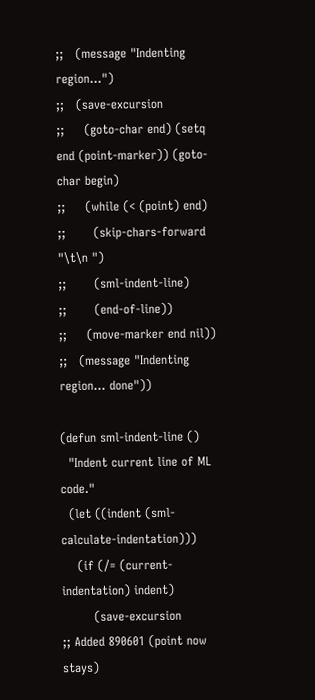;;   (message "Indenting region...")
;;   (save-excursion
;;     (goto-char end) (setq end (point-marker)) (goto-char begin)
;;     (while (< (point) end)
;;       (skip-chars-forward "\t\n ")
;;       (sml-indent-line)
;;       (end-of-line))
;;     (move-marker end nil))
;;   (message "Indenting region... done"))

(defun sml-indent-line ()
  "Indent current line of ML code."
  (let ((indent (sml-calculate-indentation)))
    (if (/= (current-indentation) indent)
        (save-excursion                 ;; Added 890601 (point now stays)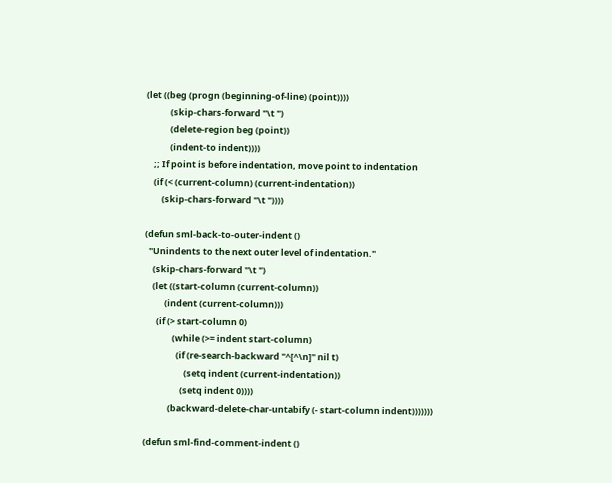(let ((beg (progn (beginning-of-line) (point))))
            (skip-chars-forward "\t ")
            (delete-region beg (point))
            (indent-to indent))))
    ;; If point is before indentation, move point to indentation
    (if (< (current-column) (current-indentation))
        (skip-chars-forward "\t "))))

(defun sml-back-to-outer-indent ()
  "Unindents to the next outer level of indentation."
    (skip-chars-forward "\t ")
    (let ((start-column (current-column))
          (indent (current-column)))
      (if (> start-column 0)
              (while (>= indent start-column)
                (if (re-search-backward "^[^\n]" nil t)
                    (setq indent (current-indentation))
                  (setq indent 0))))
            (backward-delete-char-untabify (- start-column indent)))))))

(defun sml-find-comment-indent ()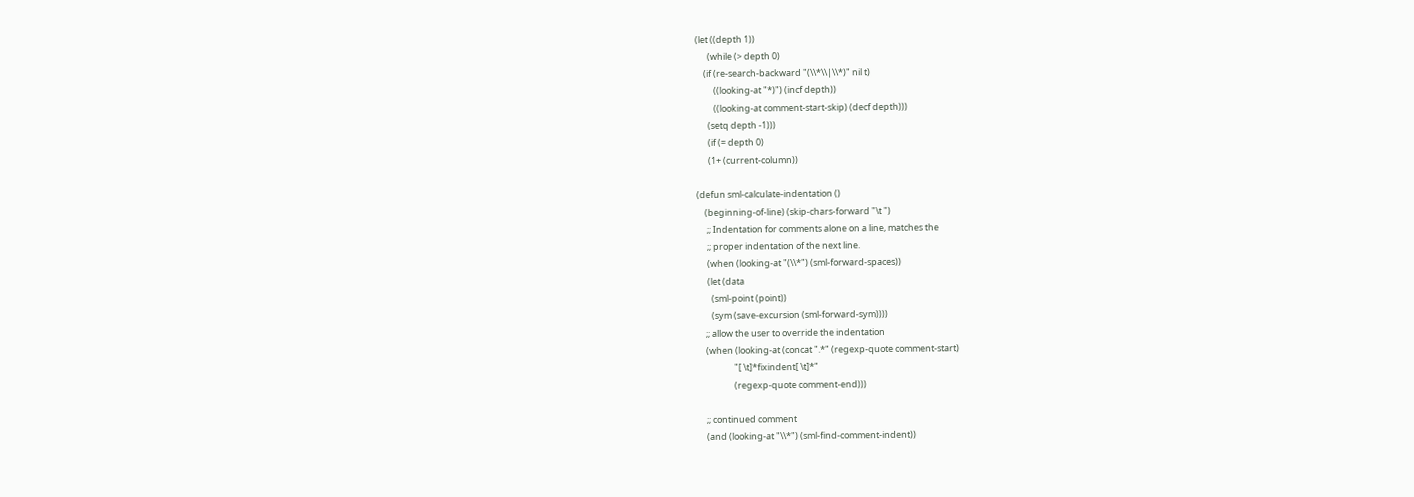(let ((depth 1))
      (while (> depth 0)
    (if (re-search-backward "(\\*\\|\\*)" nil t)
         ((looking-at "*)") (incf depth))
         ((looking-at comment-start-skip) (decf depth)))
      (setq depth -1)))
      (if (= depth 0)
      (1+ (current-column))

(defun sml-calculate-indentation ()
    (beginning-of-line) (skip-chars-forward "\t ")
     ;; Indentation for comments alone on a line, matches the
     ;; proper indentation of the next line.
     (when (looking-at "(\\*") (sml-forward-spaces))
     (let (data
       (sml-point (point))
       (sym (save-excursion (sml-forward-sym))))
    ;; allow the user to override the indentation
    (when (looking-at (concat ".*" (regexp-quote comment-start)
                  "[ \t]*fixindent[ \t]*"
                  (regexp-quote comment-end)))

    ;; continued comment
    (and (looking-at "\\*") (sml-find-comment-indent))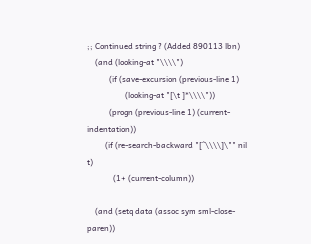;; Continued string ? (Added 890113 lbn)
    (and (looking-at "\\\\")
           (if (save-excursion (previous-line 1)
                   (looking-at "[\t ]*\\\\"))
           (progn (previous-line 1) (current-indentation))
         (if (re-search-backward "[^\\\\]\"" nil t)
             (1+ (current-column))

    (and (setq data (assoc sym sml-close-paren))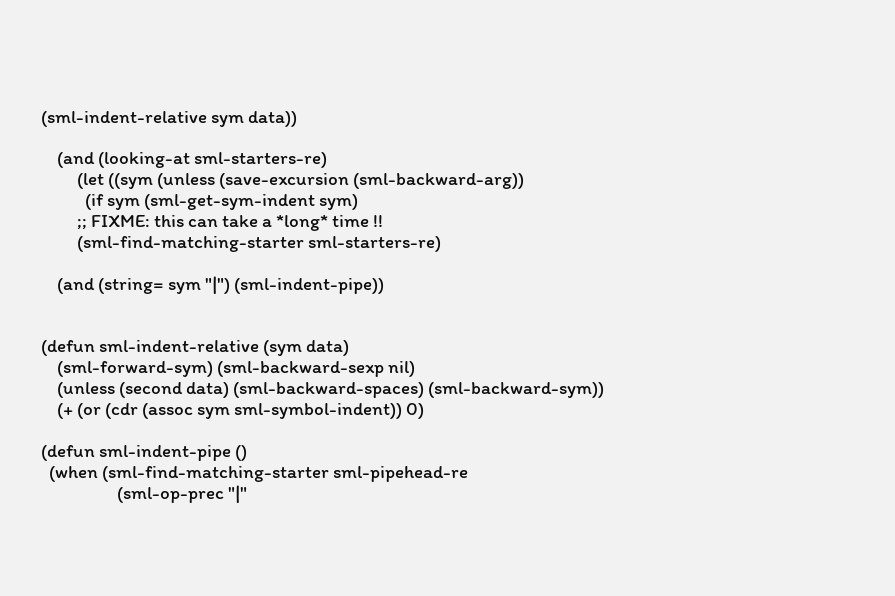(sml-indent-relative sym data))

    (and (looking-at sml-starters-re)
         (let ((sym (unless (save-excursion (sml-backward-arg))
           (if sym (sml-get-sym-indent sym)
         ;; FIXME: this can take a *long* time !!
         (sml-find-matching-starter sml-starters-re)

    (and (string= sym "|") (sml-indent-pipe))


(defun sml-indent-relative (sym data)
    (sml-forward-sym) (sml-backward-sexp nil)
    (unless (second data) (sml-backward-spaces) (sml-backward-sym))
    (+ (or (cdr (assoc sym sml-symbol-indent)) 0)

(defun sml-indent-pipe ()
  (when (sml-find-matching-starter sml-pipehead-re
                   (sml-op-prec "|"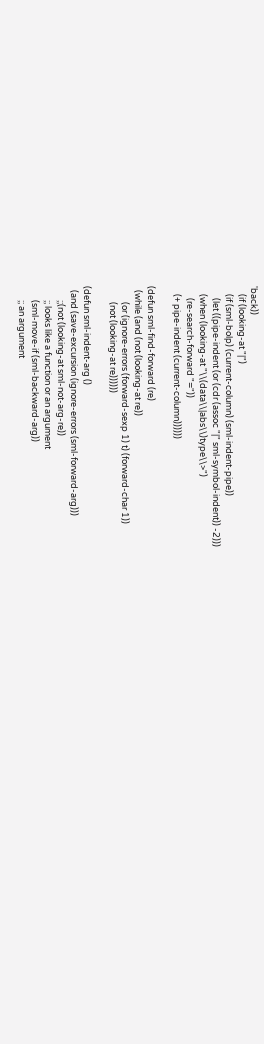'back))
    (if (looking-at "|")
    (if (sml-bolp) (current-column) (sml-indent-pipe))
      (let ((pipe-indent (or (cdr (assoc "|" sml-symbol-indent)) -2)))
    (when (looking-at "\\(data\\|abs\\)type\\>")
      (re-search-forward "="))
    (+ pipe-indent (current-column))))))

(defun sml-find-forward (re)
  (while (and (not (looking-at re))
        (or (ignore-errors (forward-sexp 1) t) (forward-char 1))
        (not (looking-at re))))))

(defun sml-indent-arg ()
  (and (save-excursion (ignore-errors (sml-forward-arg)))
       ;;(not (looking-at sml-not-arg-re))
       ;; looks like a function or an argument
       (sml-move-if (sml-backward-arg))
       ;; an argument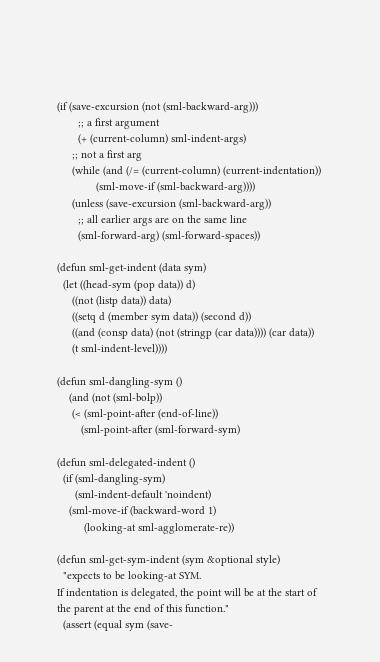(if (save-excursion (not (sml-backward-arg)))
       ;; a first argument
       (+ (current-column) sml-indent-args)
     ;; not a first arg
     (while (and (/= (current-column) (current-indentation))
             (sml-move-if (sml-backward-arg))))
     (unless (save-excursion (sml-backward-arg))
       ;; all earlier args are on the same line
       (sml-forward-arg) (sml-forward-spaces))

(defun sml-get-indent (data sym)
  (let ((head-sym (pop data)) d)
     ((not (listp data)) data)
     ((setq d (member sym data)) (second d))
     ((and (consp data) (not (stringp (car data)))) (car data))
     (t sml-indent-level))))

(defun sml-dangling-sym ()
    (and (not (sml-bolp))
     (< (sml-point-after (end-of-line))
        (sml-point-after (sml-forward-sym)

(defun sml-delegated-indent ()
  (if (sml-dangling-sym)
      (sml-indent-default 'noindent)
    (sml-move-if (backward-word 1)
         (looking-at sml-agglomerate-re))

(defun sml-get-sym-indent (sym &optional style)
  "expects to be looking-at SYM.
If indentation is delegated, the point will be at the start of
the parent at the end of this function."
  (assert (equal sym (save-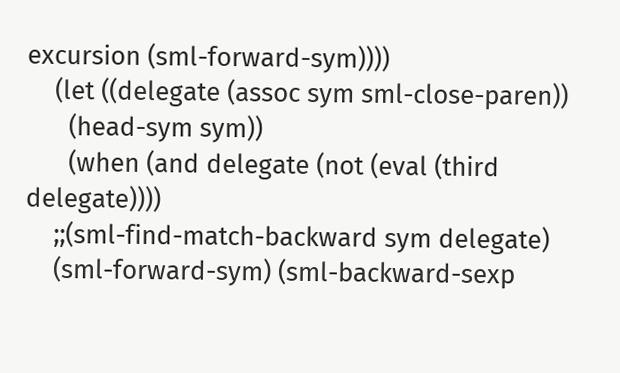excursion (sml-forward-sym))))
    (let ((delegate (assoc sym sml-close-paren))
      (head-sym sym))
      (when (and delegate (not (eval (third delegate))))
    ;;(sml-find-match-backward sym delegate)
    (sml-forward-sym) (sml-backward-sexp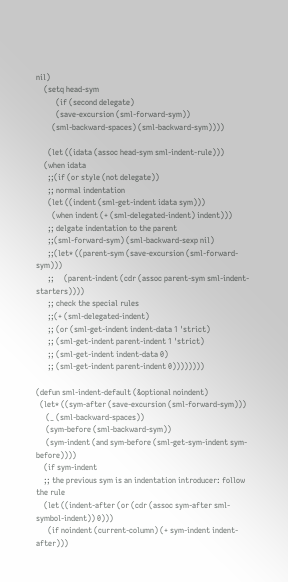nil)
    (setq head-sym
          (if (second delegate)
          (save-excursion (sml-forward-sym))
        (sml-backward-spaces) (sml-backward-sym))))

      (let ((idata (assoc head-sym sml-indent-rule)))
    (when idata
      ;;(if (or style (not delegate))
      ;; normal indentation
      (let ((indent (sml-get-indent idata sym)))
        (when indent (+ (sml-delegated-indent) indent)))
      ;; delgate indentation to the parent
      ;;(sml-forward-sym) (sml-backward-sexp nil)
      ;;(let* ((parent-sym (save-excursion (sml-forward-sym)))
      ;;     (parent-indent (cdr (assoc parent-sym sml-indent-starters))))
      ;; check the special rules
      ;;(+ (sml-delegated-indent)
      ;; (or (sml-get-indent indent-data 1 'strict)
      ;; (sml-get-indent parent-indent 1 'strict)
      ;; (sml-get-indent indent-data 0)
      ;; (sml-get-indent parent-indent 0))))))))

(defun sml-indent-default (&optional noindent)
  (let* ((sym-after (save-excursion (sml-forward-sym)))
     (_ (sml-backward-spaces))
     (sym-before (sml-backward-sym))
     (sym-indent (and sym-before (sml-get-sym-indent sym-before))))
    (if sym-indent
    ;; the previous sym is an indentation introducer: follow the rule
    (let ((indent-after (or (cdr (assoc sym-after sml-symbol-indent)) 0)))
      (if noindent (current-column) (+ sym-indent indent-after)))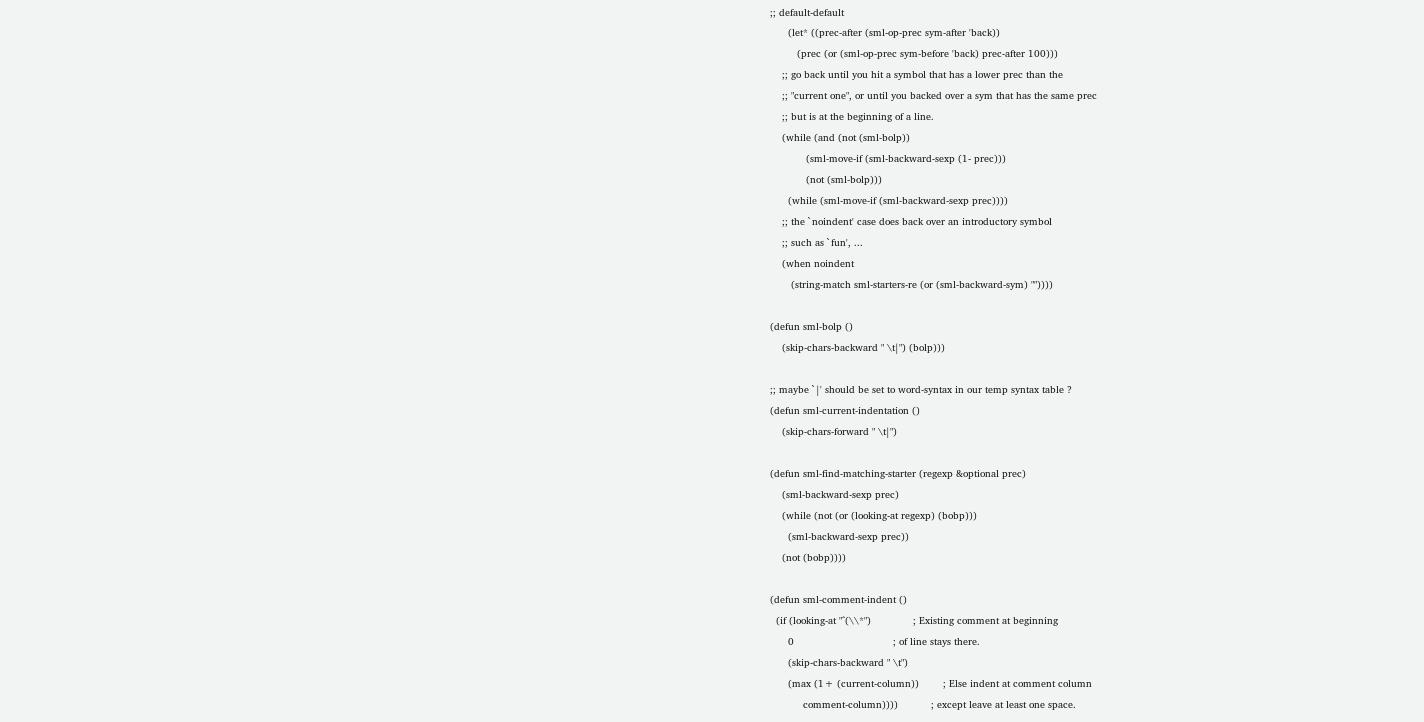;; default-default
      (let* ((prec-after (sml-op-prec sym-after 'back))
         (prec (or (sml-op-prec sym-before 'back) prec-after 100)))
    ;; go back until you hit a symbol that has a lower prec than the
    ;; "current one", or until you backed over a sym that has the same prec
    ;; but is at the beginning of a line.
    (while (and (not (sml-bolp))
            (sml-move-if (sml-backward-sexp (1- prec)))
            (not (sml-bolp)))
      (while (sml-move-if (sml-backward-sexp prec))))
    ;; the `noindent' case does back over an introductory symbol
    ;; such as `fun', ...
    (when noindent
       (string-match sml-starters-re (or (sml-backward-sym) ""))))

(defun sml-bolp ()
    (skip-chars-backward " \t|") (bolp)))

;; maybe `|' should be set to word-syntax in our temp syntax table ?
(defun sml-current-indentation ()
    (skip-chars-forward " \t|")

(defun sml-find-matching-starter (regexp &optional prec)
    (sml-backward-sexp prec)
    (while (not (or (looking-at regexp) (bobp)))
      (sml-backward-sexp prec))
    (not (bobp))))

(defun sml-comment-indent ()
  (if (looking-at "^(\\*")              ; Existing comment at beginning
      0                                 ; of line stays there.
      (skip-chars-backward " \t")
      (max (1+ (current-column))        ; Else indent at comment column
           comment-column))))           ; except leave at least one space.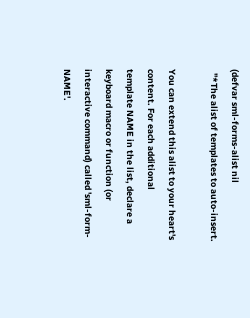(defvar sml-forms-alist nil
  "*The alist of templates to auto-insert.

You can extend this alist to your heart's content. For each additional
template NAME in the list, declare a keyboard macro or function (or
interactive command) called 'sml-form-NAME'.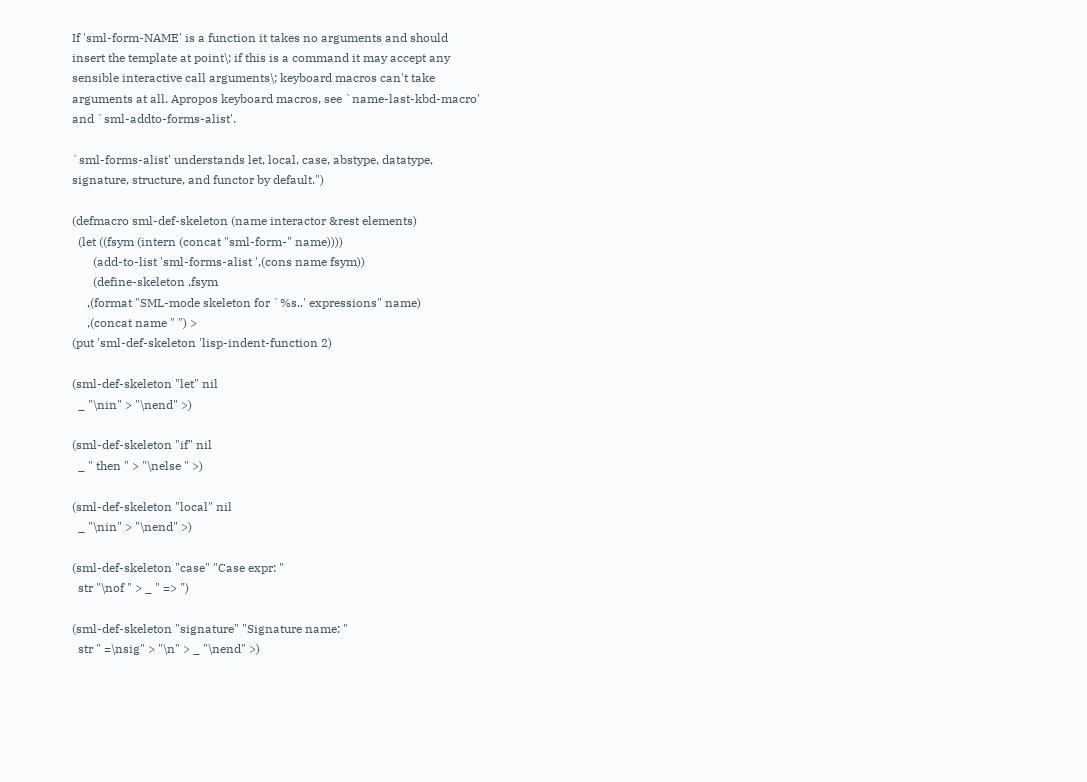If 'sml-form-NAME' is a function it takes no arguments and should
insert the template at point\; if this is a command it may accept any
sensible interactive call arguments\; keyboard macros can't take
arguments at all. Apropos keyboard macros, see `name-last-kbd-macro'
and `sml-addto-forms-alist'.

`sml-forms-alist' understands let, local, case, abstype, datatype,
signature, structure, and functor by default.")

(defmacro sml-def-skeleton (name interactor &rest elements)
  (let ((fsym (intern (concat "sml-form-" name))))
       (add-to-list 'sml-forms-alist ',(cons name fsym))
       (define-skeleton ,fsym
     ,(format "SML-mode skeleton for `%s..' expressions" name)
     ,(concat name " ") >
(put 'sml-def-skeleton 'lisp-indent-function 2)

(sml-def-skeleton "let" nil
  _ "\nin" > "\nend" >)

(sml-def-skeleton "if" nil
  _ " then " > "\nelse " >)

(sml-def-skeleton "local" nil
  _ "\nin" > "\nend" >)

(sml-def-skeleton "case" "Case expr: "
  str "\nof " > _ " => ")

(sml-def-skeleton "signature" "Signature name: "
  str " =\nsig" > "\n" > _ "\nend" >)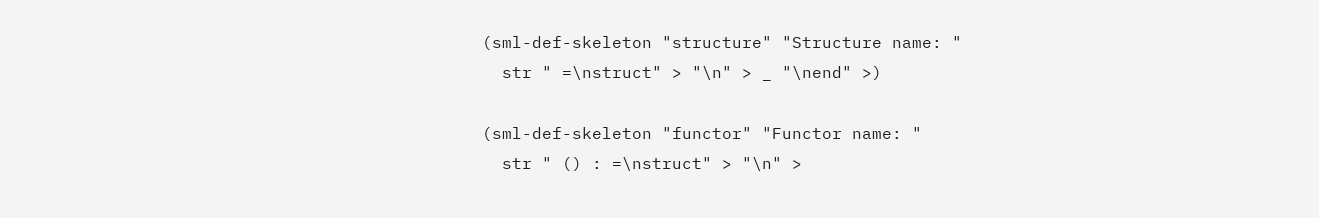(sml-def-skeleton "structure" "Structure name: "
  str " =\nstruct" > "\n" > _ "\nend" >)

(sml-def-skeleton "functor" "Functor name: "
  str " () : =\nstruct" > "\n" >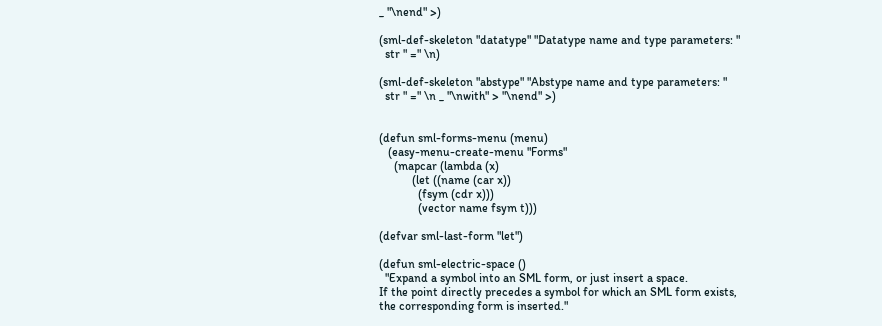_ "\nend" >)

(sml-def-skeleton "datatype" "Datatype name and type parameters: "
  str " =" \n)

(sml-def-skeleton "abstype" "Abstype name and type parameters: "
  str " =" \n _ "\nwith" > "\nend" >)


(defun sml-forms-menu (menu)
   (easy-menu-create-menu "Forms"
     (mapcar (lambda (x)
           (let ((name (car x))
             (fsym (cdr x)))
             (vector name fsym t)))

(defvar sml-last-form "let")

(defun sml-electric-space ()
  "Expand a symbol into an SML form, or just insert a space.
If the point directly precedes a symbol for which an SML form exists,
the corresponding form is inserted."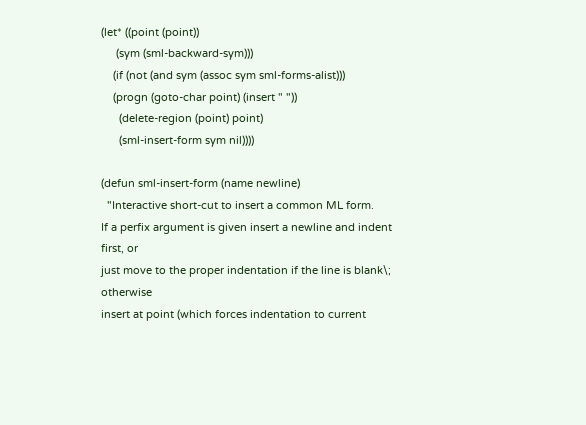(let* ((point (point))
     (sym (sml-backward-sym)))
    (if (not (and sym (assoc sym sml-forms-alist)))
    (progn (goto-char point) (insert " "))
      (delete-region (point) point)
      (sml-insert-form sym nil))))

(defun sml-insert-form (name newline)
  "Interactive short-cut to insert a common ML form.
If a perfix argument is given insert a newline and indent first, or
just move to the proper indentation if the line is blank\; otherwise
insert at point (which forces indentation to current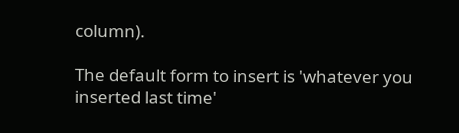column).

The default form to insert is 'whatever you inserted last time'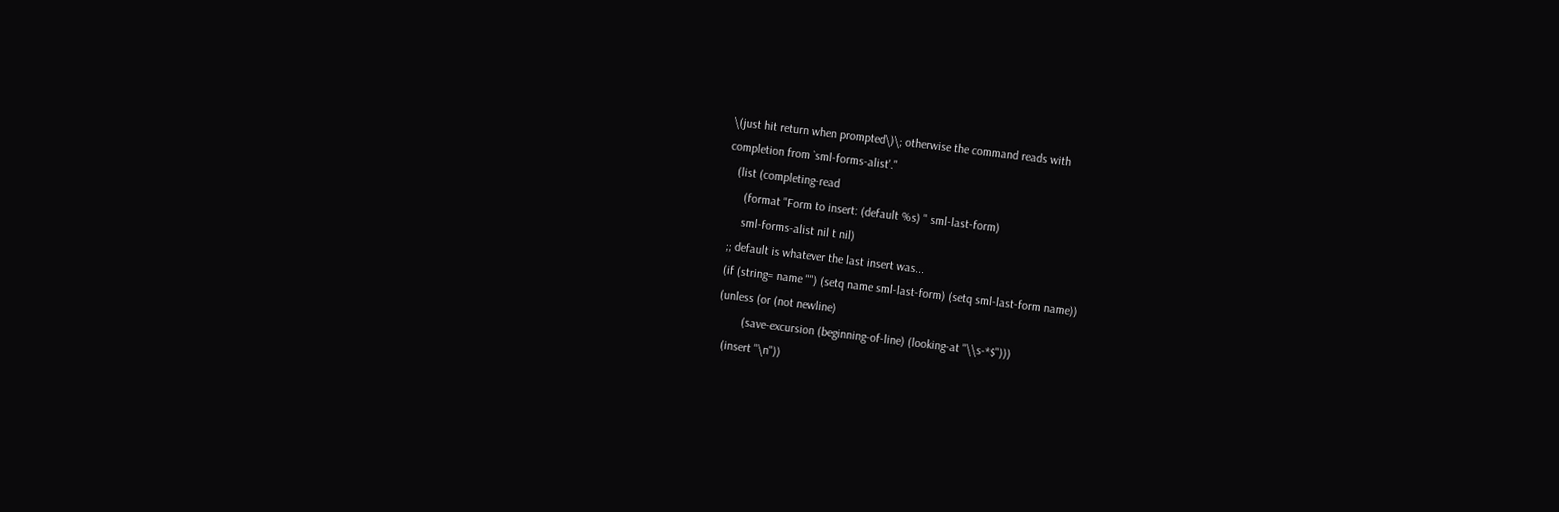\(just hit return when prompted\)\; otherwise the command reads with
completion from `sml-forms-alist'."
   (list (completing-read
      (format "Form to insert: (default %s) " sml-last-form)
      sml-forms-alist nil t nil)
  ;; default is whatever the last insert was...
  (if (string= name "") (setq name sml-last-form) (setq sml-last-form name))
  (unless (or (not newline)
          (save-excursion (beginning-of-line) (looking-at "\\s-*$")))
    (insert "\n"))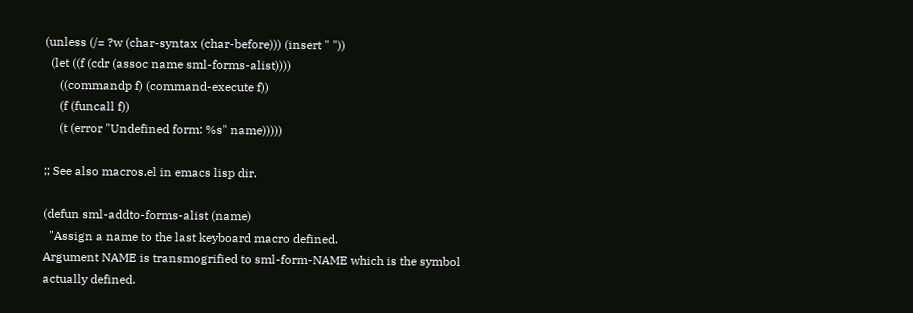(unless (/= ?w (char-syntax (char-before))) (insert " "))
  (let ((f (cdr (assoc name sml-forms-alist))))
     ((commandp f) (command-execute f))
     (f (funcall f))
     (t (error "Undefined form: %s" name)))))

;; See also macros.el in emacs lisp dir.

(defun sml-addto-forms-alist (name)
  "Assign a name to the last keyboard macro defined.
Argument NAME is transmogrified to sml-form-NAME which is the symbol
actually defined.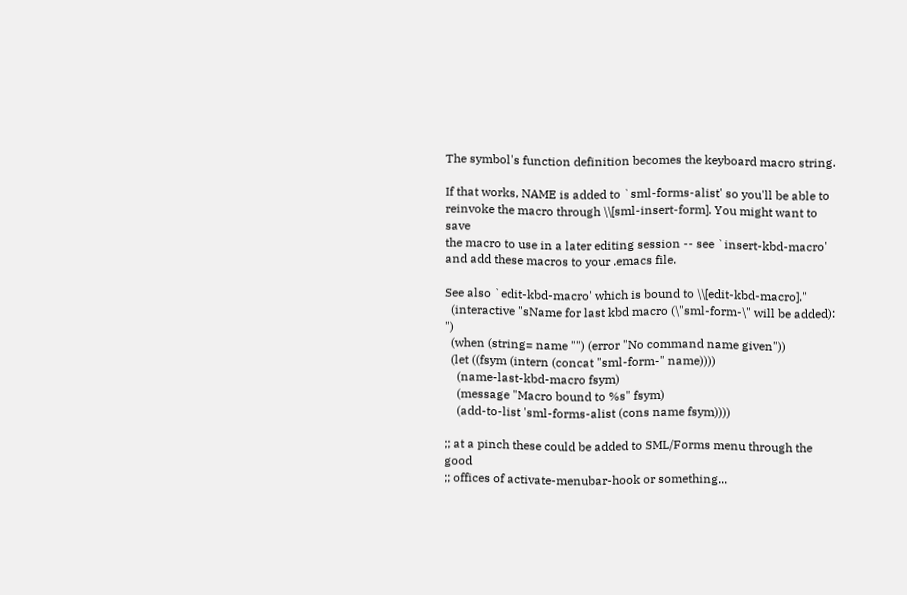The symbol's function definition becomes the keyboard macro string.

If that works, NAME is added to `sml-forms-alist' so you'll be able to
reinvoke the macro through \\[sml-insert-form]. You might want to save
the macro to use in a later editing session -- see `insert-kbd-macro'
and add these macros to your .emacs file.

See also `edit-kbd-macro' which is bound to \\[edit-kbd-macro]."
  (interactive "sName for last kbd macro (\"sml-form-\" will be added): ")
  (when (string= name "") (error "No command name given"))
  (let ((fsym (intern (concat "sml-form-" name))))
    (name-last-kbd-macro fsym)
    (message "Macro bound to %s" fsym)
    (add-to-list 'sml-forms-alist (cons name fsym))))

;; at a pinch these could be added to SML/Forms menu through the good
;; offices of activate-menubar-hook or something...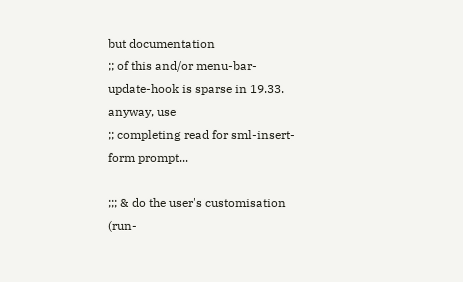but documentation
;; of this and/or menu-bar-update-hook is sparse in 19.33. anyway, use
;; completing read for sml-insert-form prompt...

;;; & do the user's customisation
(run-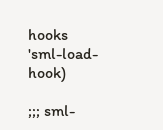hooks 'sml-load-hook)

;;; sml-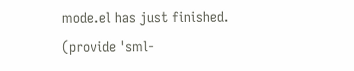mode.el has just finished.
(provide 'sml-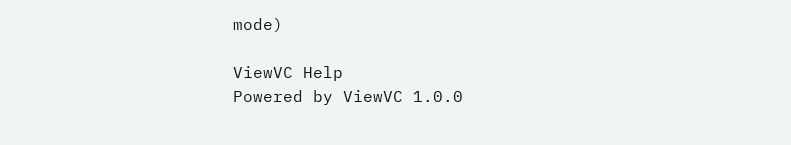mode)

ViewVC Help
Powered by ViewVC 1.0.0